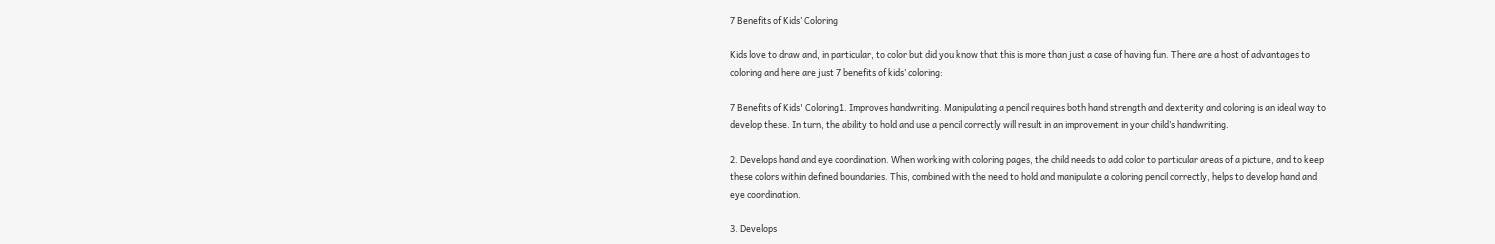7 Benefits of Kids’ Coloring

Kids love to draw and, in particular, to color but did you know that this is more than just a case of having fun. There are a host of advantages to coloring and here are just 7 benefits of kids’ coloring:

7 Benefits of Kids' Coloring1. Improves handwriting. Manipulating a pencil requires both hand strength and dexterity and coloring is an ideal way to develop these. In turn, the ability to hold and use a pencil correctly will result in an improvement in your child’s handwriting.

2. Develops hand and eye coordination. When working with coloring pages, the child needs to add color to particular areas of a picture, and to keep these colors within defined boundaries. This, combined with the need to hold and manipulate a coloring pencil correctly, helps to develop hand and eye coordination.

3. Develops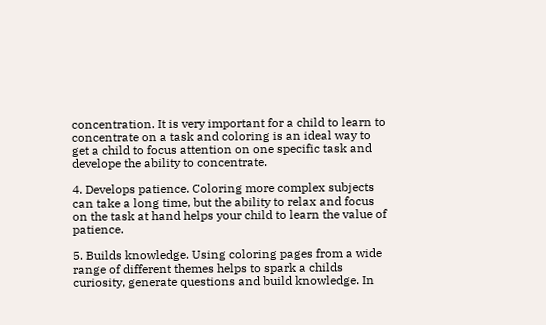concentration. It is very important for a child to learn to concentrate on a task and coloring is an ideal way to get a child to focus attention on one specific task and develope the ability to concentrate.

4. Develops patience. Coloring more complex subjects can take a long time, but the ability to relax and focus on the task at hand helps your child to learn the value of patience.

5. Builds knowledge. Using coloring pages from a wide range of different themes helps to spark a childs curiosity, generate questions and build knowledge. In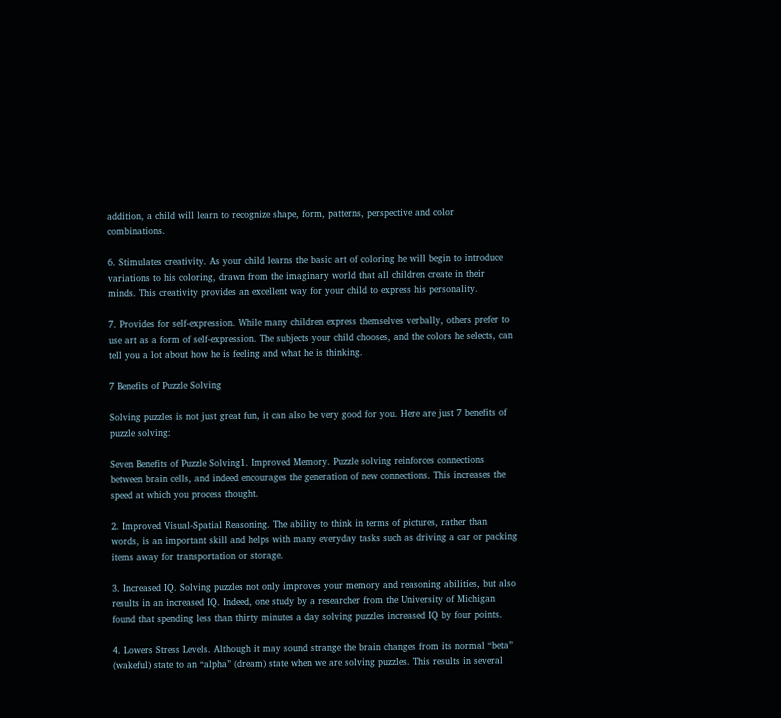addition, a child will learn to recognize shape, form, patterns, perspective and color combinations.

6. Stimulates creativity. As your child learns the basic art of coloring he will begin to introduce variations to his coloring, drawn from the imaginary world that all children create in their minds. This creativity provides an excellent way for your child to express his personality.

7. Provides for self-expression. While many children express themselves verbally, others prefer to use art as a form of self-expression. The subjects your child chooses, and the colors he selects, can tell you a lot about how he is feeling and what he is thinking.

7 Benefits of Puzzle Solving

Solving puzzles is not just great fun, it can also be very good for you. Here are just 7 benefits of puzzle solving:

Seven Benefits of Puzzle Solving1. Improved Memory. Puzzle solving reinforces connections between brain cells, and indeed encourages the generation of new connections. This increases the speed at which you process thought.

2. Improved Visual-Spatial Reasoning. The ability to think in terms of pictures, rather than words, is an important skill and helps with many everyday tasks such as driving a car or packing items away for transportation or storage.

3. Increased IQ. Solving puzzles not only improves your memory and reasoning abilities, but also results in an increased IQ. Indeed, one study by a researcher from the University of Michigan found that spending less than thirty minutes a day solving puzzles increased IQ by four points.

4. Lowers Stress Levels. Although it may sound strange the brain changes from its normal “beta” (wakeful) state to an “alpha” (dream) state when we are solving puzzles. This results in several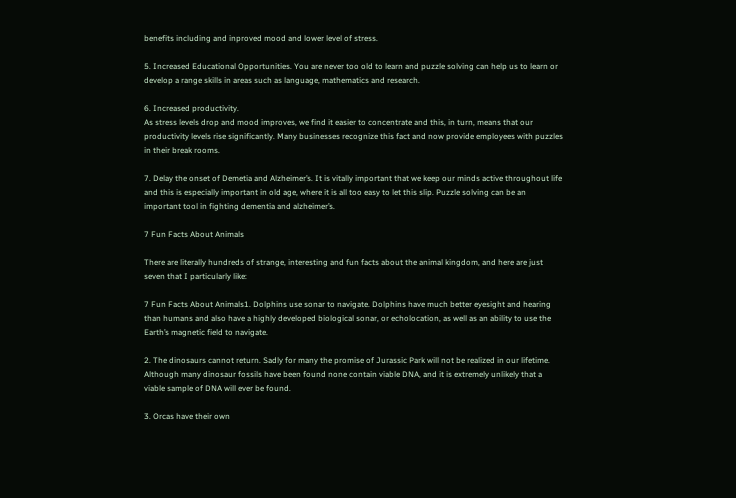benefits including and inproved mood and lower level of stress.

5. Increased Educational Opportunities. You are never too old to learn and puzzle solving can help us to learn or develop a range skills in areas such as language, mathematics and research.

6. Increased productivity.
As stress levels drop and mood improves, we find it easier to concentrate and this, in turn, means that our productivity levels rise significantly. Many businesses recognize this fact and now provide employees with puzzles in their break rooms.

7. Delay the onset of Demetia and Alzheimer’s. It is vitally important that we keep our minds active throughout life and this is especially important in old age, where it is all too easy to let this slip. Puzzle solving can be an important tool in fighting dementia and alzheimer’s.

7 Fun Facts About Animals

There are literally hundreds of strange, interesting and fun facts about the animal kingdom, and here are just seven that I particularly like:

7 Fun Facts About Animals1. Dolphins use sonar to navigate. Dolphins have much better eyesight and hearing than humans and also have a highly developed biological sonar, or echolocation, as well as an ability to use the Earth’s magnetic field to navigate.

2. The dinosaurs cannot return. Sadly for many the promise of Jurassic Park will not be realized in our lifetime. Although many dinosaur fossils have been found none contain viable DNA, and it is extremely unlikely that a viable sample of DNA will ever be found.

3. Orcas have their own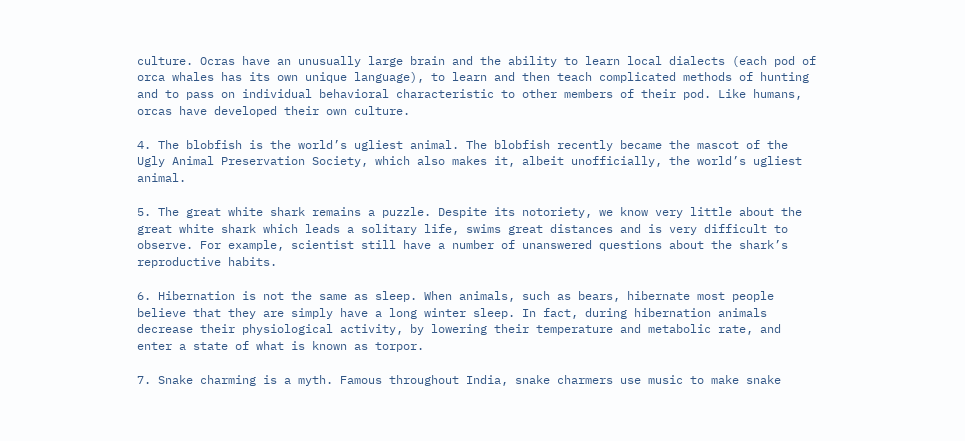culture. Ocras have an unusually large brain and the ability to learn local dialects (each pod of orca whales has its own unique language), to learn and then teach complicated methods of hunting and to pass on individual behavioral characteristic to other members of their pod. Like humans, orcas have developed their own culture.

4. The blobfish is the world’s ugliest animal. The blobfish recently became the mascot of the Ugly Animal Preservation Society, which also makes it, albeit unofficially, the world’s ugliest animal.

5. The great white shark remains a puzzle. Despite its notoriety, we know very little about the great white shark which leads a solitary life, swims great distances and is very difficult to observe. For example, scientist still have a number of unanswered questions about the shark’s reproductive habits.

6. Hibernation is not the same as sleep. When animals, such as bears, hibernate most people believe that they are simply have a long winter sleep. In fact, during hibernation animals decrease their physiological activity, by lowering their temperature and metabolic rate, and enter a state of what is known as torpor.

7. Snake charming is a myth. Famous throughout India, snake charmers use music to make snake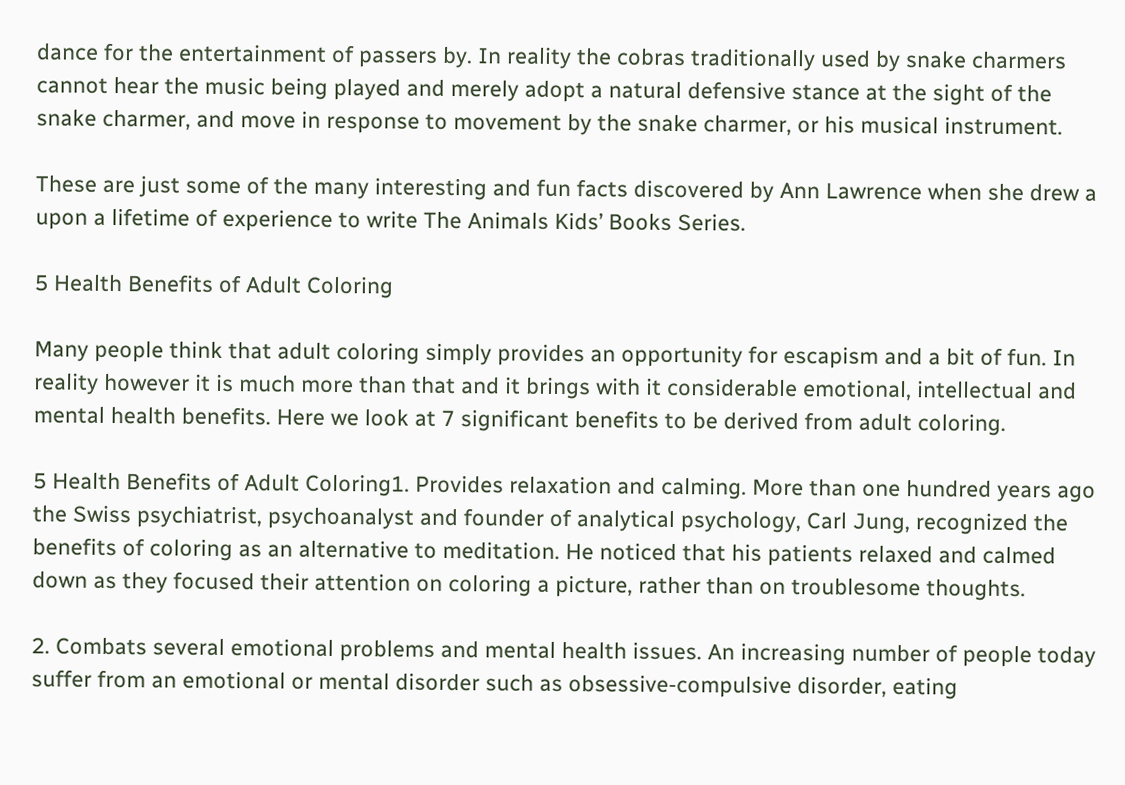dance for the entertainment of passers by. In reality the cobras traditionally used by snake charmers cannot hear the music being played and merely adopt a natural defensive stance at the sight of the snake charmer, and move in response to movement by the snake charmer, or his musical instrument.

These are just some of the many interesting and fun facts discovered by Ann Lawrence when she drew a upon a lifetime of experience to write The Animals Kids’ Books Series.

5 Health Benefits of Adult Coloring

Many people think that adult coloring simply provides an opportunity for escapism and a bit of fun. In reality however it is much more than that and it brings with it considerable emotional, intellectual and mental health benefits. Here we look at 7 significant benefits to be derived from adult coloring.

5 Health Benefits of Adult Coloring1. Provides relaxation and calming. More than one hundred years ago the Swiss psychiatrist, psychoanalyst and founder of analytical psychology, Carl Jung, recognized the benefits of coloring as an alternative to meditation. He noticed that his patients relaxed and calmed down as they focused their attention on coloring a picture, rather than on troublesome thoughts.

2. Combats several emotional problems and mental health issues. An increasing number of people today suffer from an emotional or mental disorder such as obsessive-compulsive disorder, eating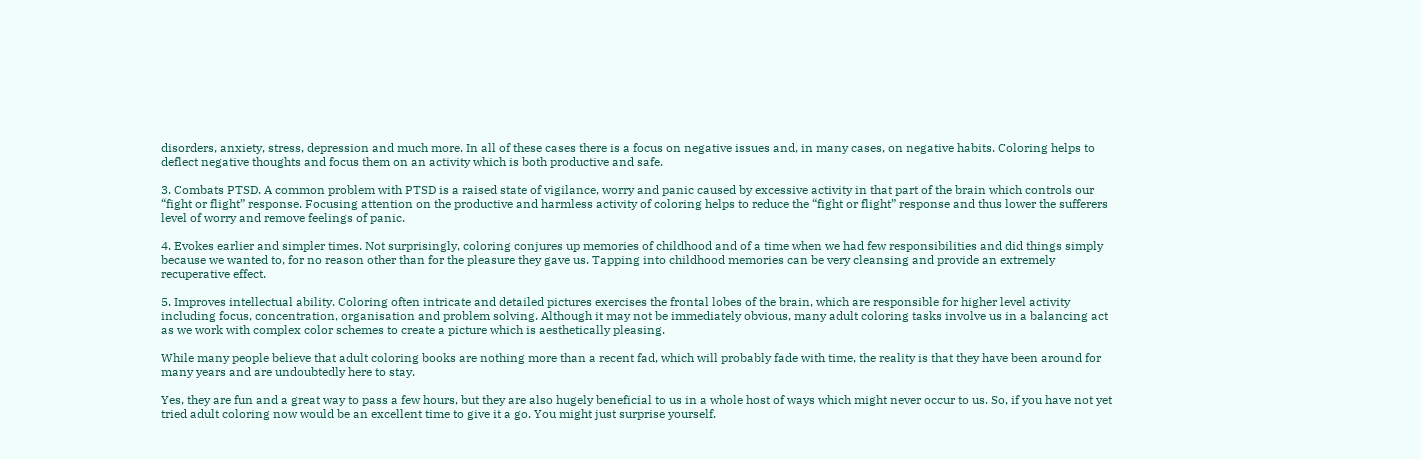disorders, anxiety, stress, depression and much more. In all of these cases there is a focus on negative issues and, in many cases, on negative habits. Coloring helps to deflect negative thoughts and focus them on an activity which is both productive and safe.

3. Combats PTSD. A common problem with PTSD is a raised state of vigilance, worry and panic caused by excessive activity in that part of the brain which controls our “fight or flight” response. Focusing attention on the productive and harmless activity of coloring helps to reduce the “fight or flight” response and thus lower the sufferers level of worry and remove feelings of panic.

4. Evokes earlier and simpler times. Not surprisingly, coloring conjures up memories of childhood and of a time when we had few responsibilities and did things simply because we wanted to, for no reason other than for the pleasure they gave us. Tapping into childhood memories can be very cleansing and provide an extremely recuperative effect.

5. Improves intellectual ability. Coloring often intricate and detailed pictures exercises the frontal lobes of the brain, which are responsible for higher level activity including focus, concentration, organisation and problem solving. Although it may not be immediately obvious, many adult coloring tasks involve us in a balancing act as we work with complex color schemes to create a picture which is aesthetically pleasing.

While many people believe that adult coloring books are nothing more than a recent fad, which will probably fade with time, the reality is that they have been around for many years and are undoubtedly here to stay.

Yes, they are fun and a great way to pass a few hours, but they are also hugely beneficial to us in a whole host of ways which might never occur to us. So, if you have not yet tried adult coloring now would be an excellent time to give it a go. You might just surprise yourself.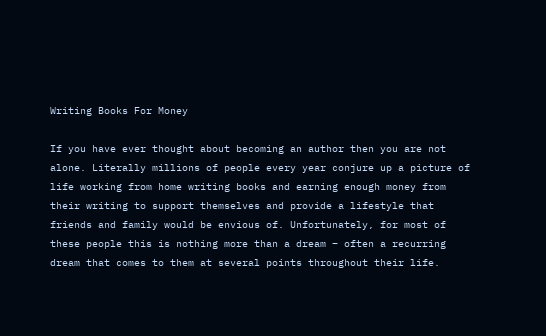Writing Books For Money

If you have ever thought about becoming an author then you are not alone. Literally millions of people every year conjure up a picture of life working from home writing books and earning enough money from their writing to support themselves and provide a lifestyle that friends and family would be envious of. Unfortunately, for most of these people this is nothing more than a dream – often a recurring dream that comes to them at several points throughout their life.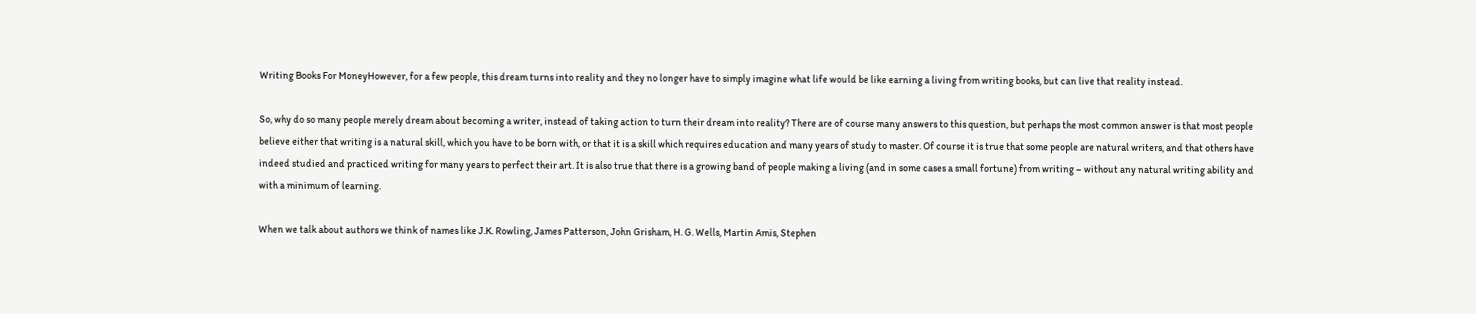Writing Books For MoneyHowever, for a few people, this dream turns into reality and they no longer have to simply imagine what life would be like earning a living from writing books, but can live that reality instead.

So, why do so many people merely dream about becoming a writer, instead of taking action to turn their dream into reality? There are of course many answers to this question, but perhaps the most common answer is that most people believe either that writing is a natural skill, which you have to be born with, or that it is a skill which requires education and many years of study to master. Of course it is true that some people are natural writers, and that others have indeed studied and practiced writing for many years to perfect their art. It is also true that there is a growing band of people making a living (and in some cases a small fortune) from writing – without any natural writing ability and with a minimum of learning.

When we talk about authors we think of names like J.K. Rowling, James Patterson, John Grisham, H. G. Wells, Martin Amis, Stephen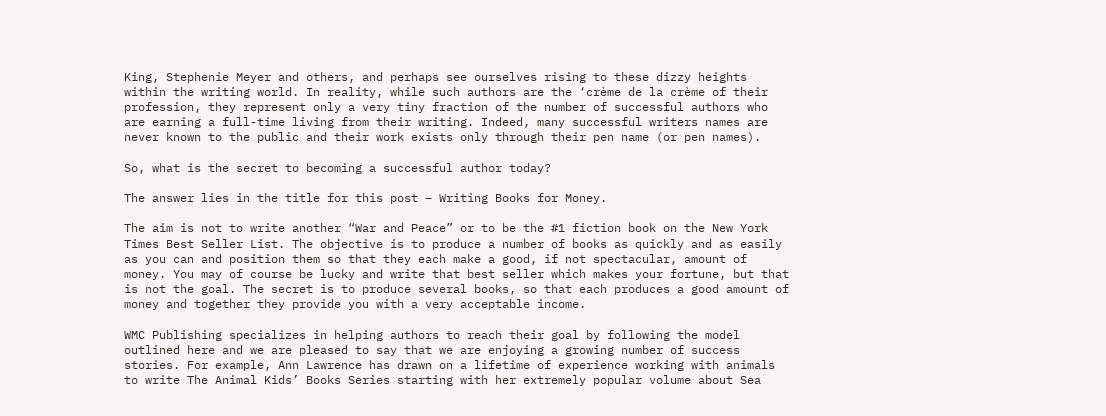King, Stephenie Meyer and others, and perhaps see ourselves rising to these dizzy heights within the writing world. In reality, while such authors are the ‘crème de la crème of their profession, they represent only a very tiny fraction of the number of successful authors who are earning a full-time living from their writing. Indeed, many successful writers names are never known to the public and their work exists only through their pen name (or pen names).

So, what is the secret to becoming a successful author today?

The answer lies in the title for this post – Writing Books for Money.

The aim is not to write another “War and Peace” or to be the #1 fiction book on the New York Times Best Seller List. The objective is to produce a number of books as quickly and as easily as you can and position them so that they each make a good, if not spectacular, amount of money. You may of course be lucky and write that best seller which makes your fortune, but that is not the goal. The secret is to produce several books, so that each produces a good amount of money and together they provide you with a very acceptable income.

WMC Publishing specializes in helping authors to reach their goal by following the model outlined here and we are pleased to say that we are enjoying a growing number of success stories. For example, Ann Lawrence has drawn on a lifetime of experience working with animals to write The Animal Kids’ Books Series starting with her extremely popular volume about Sea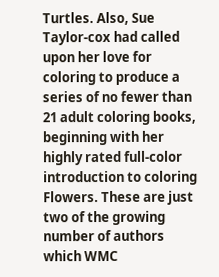Turtles. Also, Sue Taylor-cox had called upon her love for coloring to produce a series of no fewer than 21 adult coloring books, beginning with her highly rated full-color introduction to coloring Flowers. These are just two of the growing number of authors which WMC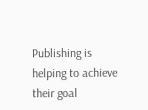Publishing is helping to achieve their goal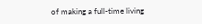of making a full-time living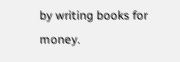by writing books for money.